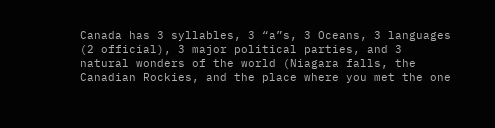Canada has 3 syllables, 3 “a”s, 3 Oceans, 3 languages (2 official), 3 major political parties, and 3 natural wonders of the world (Niagara falls, the Canadian Rockies, and the place where you met the one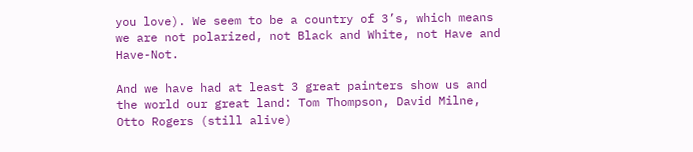you love). We seem to be a country of 3’s, which means we are not polarized, not Black and White, not Have and Have-Not.

And we have had at least 3 great painters show us and the world our great land: Tom Thompson, David Milne, Otto Rogers (still alive)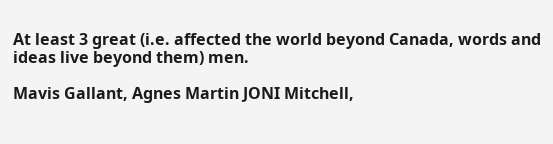At least 3 great (i.e. affected the world beyond Canada, words and ideas live beyond them) men.

Mavis Gallant, Agnes Martin JONI Mitchell,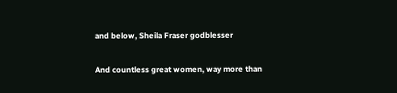and below, Sheila Fraser godblesser

And countless great women, way more than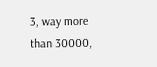3, way more than 30000,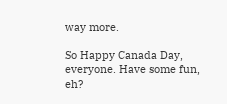way more.

So Happy Canada Day, everyone. Have some fun, eh?